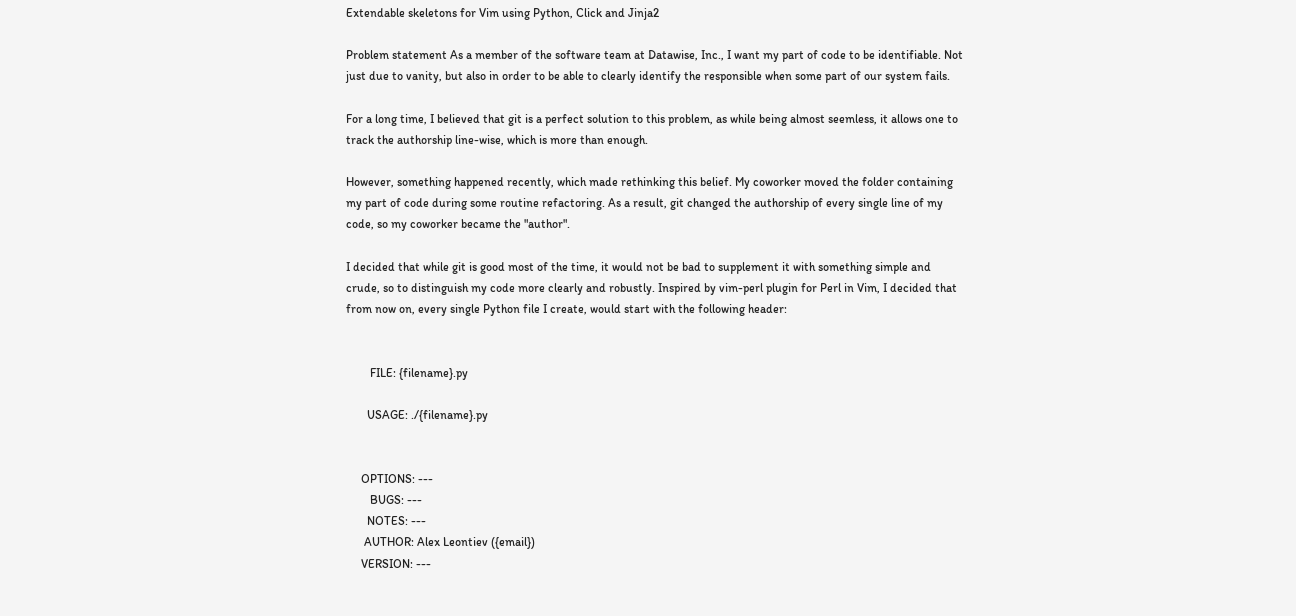Extendable skeletons for Vim using Python, Click and Jinja2

Problem statement As a member of the software team at Datawise, Inc., I want my part of code to be identifiable. Not just due to vanity, but also in order to be able to clearly identify the responsible when some part of our system fails.

For a long time, I believed that git is a perfect solution to this problem, as while being almost seemless, it allows one to track the authorship line-wise, which is more than enough.

However, something happened recently, which made rethinking this belief. My coworker moved the folder containing my part of code during some routine refactoring. As a result, git changed the authorship of every single line of my code, so my coworker became the "author".

I decided that while git is good most of the time, it would not be bad to supplement it with something simple and crude, so to distinguish my code more clearly and robustly. Inspired by vim-perl plugin for Perl in Vim, I decided that from now on, every single Python file I create, would start with the following header:


        FILE: {filename}.py

       USAGE: ./{filename}.py


     OPTIONS: ---
        BUGS: ---
       NOTES: ---
      AUTHOR: Alex Leontiev ({email})
     VERSION: ---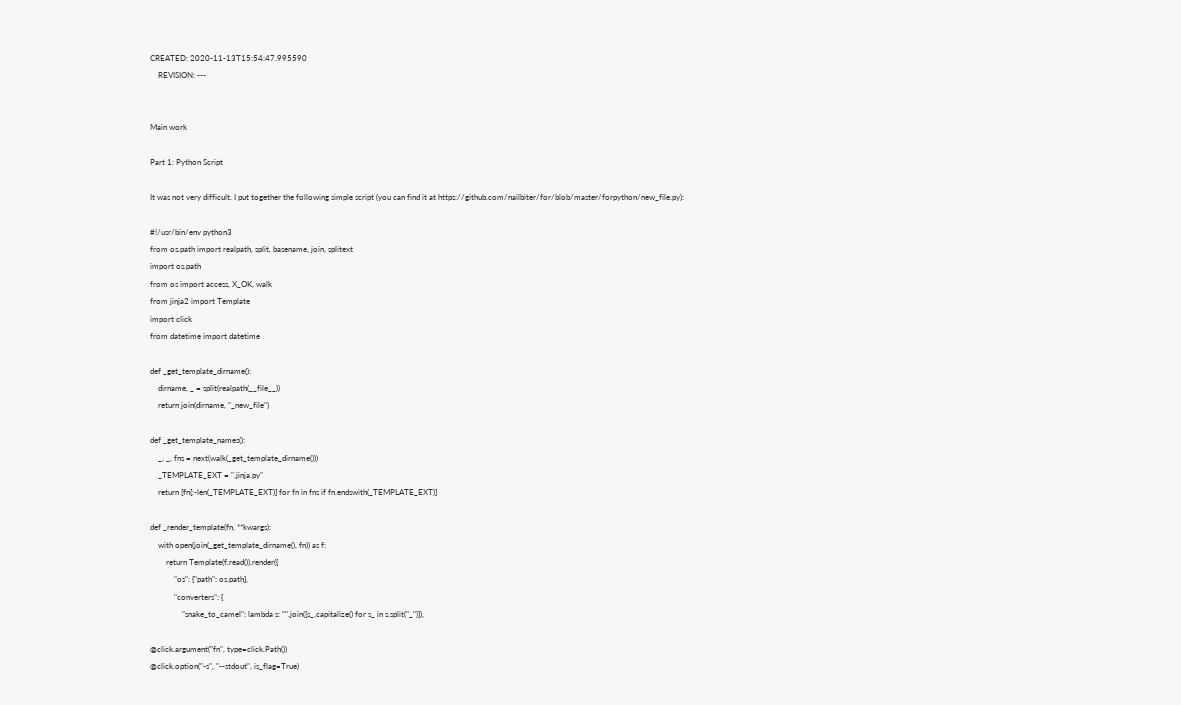CREATED: 2020-11-13T15:54:47.995590
    REVISION: ---


Main work

Part 1: Python Script

It was not very difficult. I put together the following simple script (you can find it at https://github.com/nailbiter/for/blob/master/forpython/new_file.py):

#!/usr/bin/env python3
from os.path import realpath, split, basename, join, splitext
import os.path
from os import access, X_OK, walk
from jinja2 import Template
import click
from datetime import datetime

def _get_template_dirname():
    dirname, _ = split(realpath(__file__))
    return join(dirname, "_new_file")

def _get_template_names():
    _, _, fns = next(walk(_get_template_dirname()))
    _TEMPLATE_EXT = ".jinja.py"
    return [fn[:-len(_TEMPLATE_EXT)] for fn in fns if fn.endswith(_TEMPLATE_EXT)]

def _render_template(fn, **kwargs):
    with open(join(_get_template_dirname(), fn)) as f:
        return Template(f.read()).render({
            "os": {"path": os.path},
            "converters": {
                "snake_to_camel": lambda s: "".join([s_.capitalize() for s_ in s.split("_")]),

@click.argument("fn", type=click.Path())
@click.option("-s", "--stdout", is_flag=True)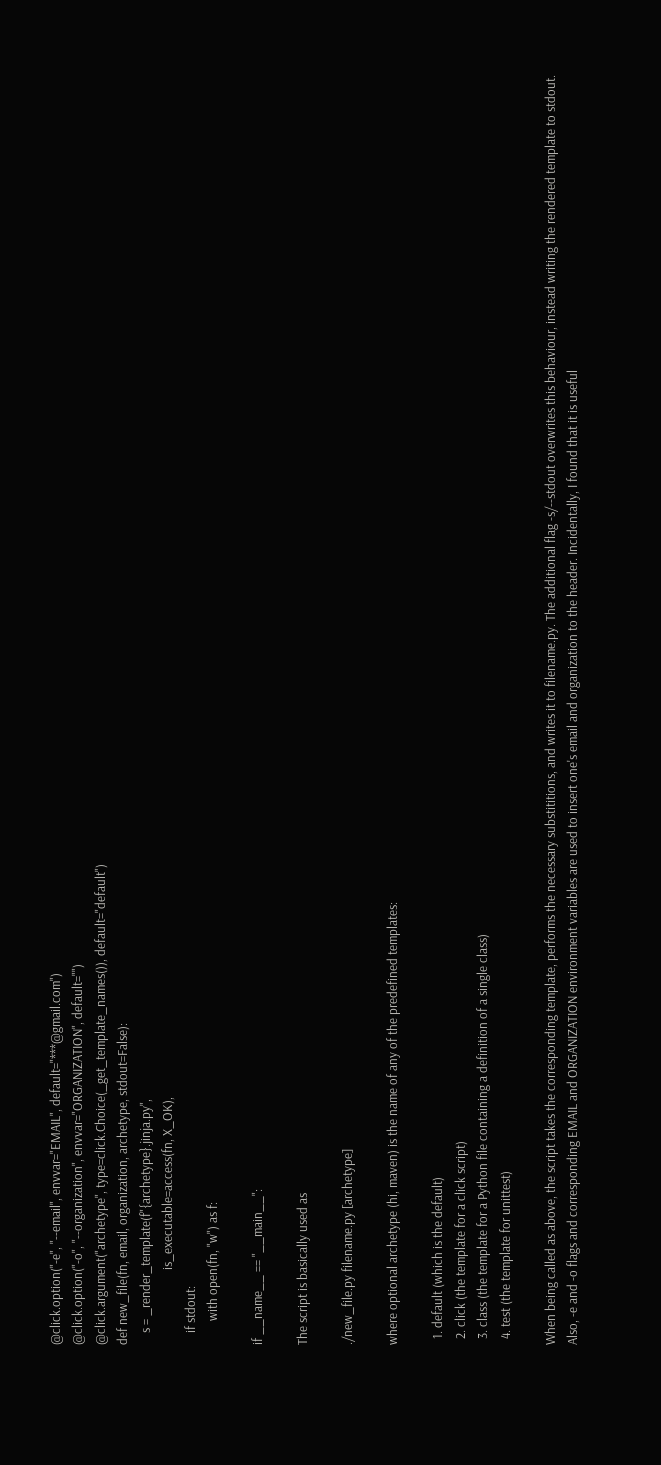@click.option("-e", "--email", envvar="EMAIL", default="***@gmail.com")
@click.option("-o", "--organization", envvar="ORGANIZATION", default="")
@click.argument("archetype", type=click.Choice(_get_template_names()), default="default")
def new_file(fn, email, organization, archetype, stdout=False):
    s = _render_template(f"{archetype}.jinja.py",
                         is_executable=access(fn, X_OK),
    if stdout:
        with open(fn, "w") as f:

if __name__ == "__main__":

The script is basically used as

./new_file.py filename.py [archetype]

where optional archetype (hi, maven) is the name of any of the predefined templates:

  1. default (which is the default)
  2. click (the template for a click script)
  3. class (the template for a Python file containing a definition of a single class)
  4. test (the template for unittest)

When being called as above, the script takes the corresponding template, performs the necessary substititions, and writes it to filename.py. The additional flag -s/--stdout overwrites this behaviour, instead writing the rendered template to stdout. Also, -e and -o flags and corresponding EMAIL and ORGANIZATION environment variables are used to insert one's email and organization to the header. Incidentally, I found that it is useful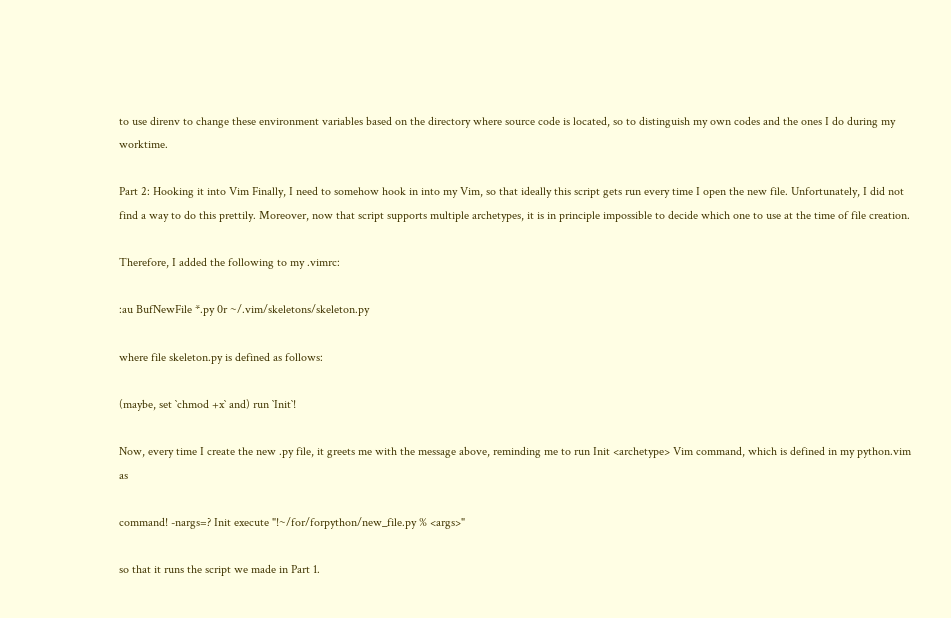to use direnv to change these environment variables based on the directory where source code is located, so to distinguish my own codes and the ones I do during my worktime.

Part 2: Hooking it into Vim Finally, I need to somehow hook in into my Vim, so that ideally this script gets run every time I open the new file. Unfortunately, I did not find a way to do this prettily. Moreover, now that script supports multiple archetypes, it is in principle impossible to decide which one to use at the time of file creation.

Therefore, I added the following to my .vimrc:

:au BufNewFile *.py 0r ~/.vim/skeletons/skeleton.py

where file skeleton.py is defined as follows:

(maybe, set `chmod +x` and) run `Init`!

Now, every time I create the new .py file, it greets me with the message above, reminding me to run Init <archetype> Vim command, which is defined in my python.vim as

command! -nargs=? Init execute "!~/for/forpython/new_file.py % <args>"

so that it runs the script we made in Part 1.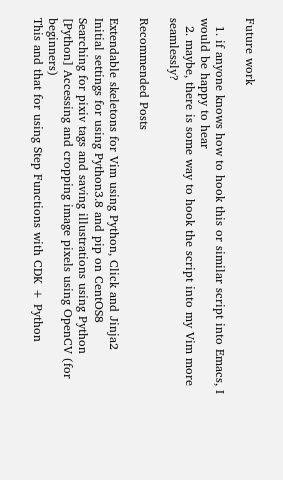Future work

  1. if anyone knows how to hook this or similar script into Emacs, I would be happy to hear
  2. maybe, there is some way to hook the script into my Vim more seamlessly?

Recommended Posts

Extendable skeletons for Vim using Python, Click and Jinja2
Initial settings for using Python3.8 and pip on CentOS8
Searching for pixiv tags and saving illustrations using Python
[Python] Accessing and cropping image pixels using OpenCV (for beginners)
This and that for using Step Functions with CDK + Python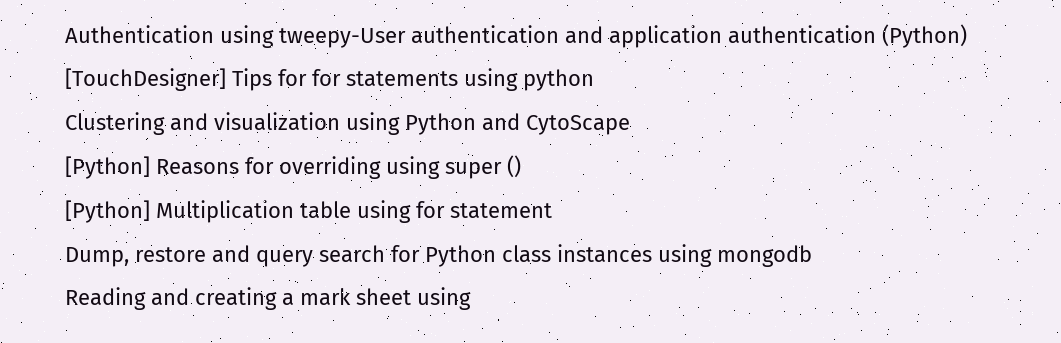Authentication using tweepy-User authentication and application authentication (Python)
[TouchDesigner] Tips for for statements using python
Clustering and visualization using Python and CytoScape
[Python] Reasons for overriding using super ()
[Python] Multiplication table using for statement
Dump, restore and query search for Python class instances using mongodb
Reading and creating a mark sheet using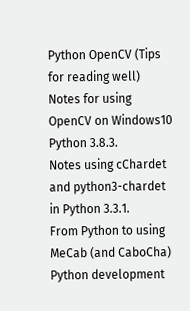Python OpenCV (Tips for reading well)
Notes for using OpenCV on Windows10 Python 3.8.3.
Notes using cChardet and python3-chardet in Python 3.3.1.
From Python to using MeCab (and CaboCha)
Python development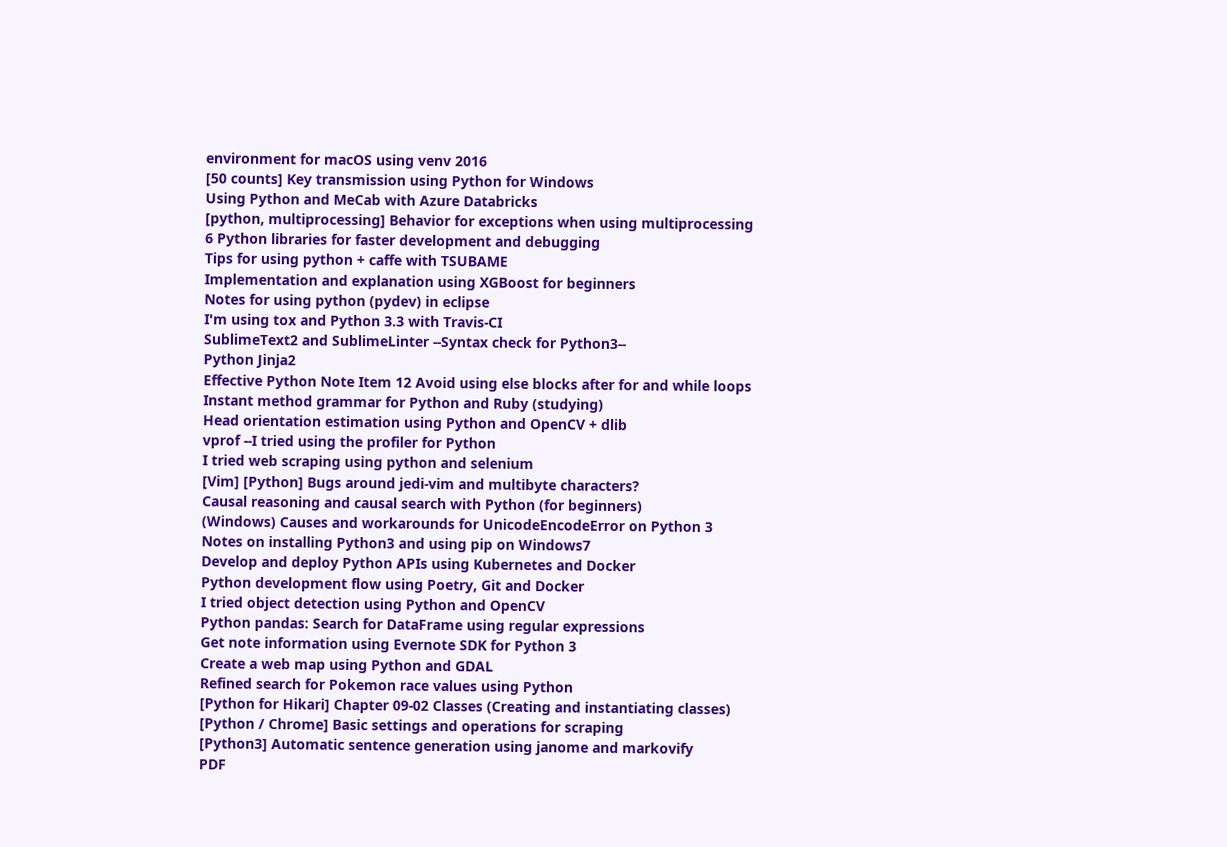environment for macOS using venv 2016
[50 counts] Key transmission using Python for Windows
Using Python and MeCab with Azure Databricks
[python, multiprocessing] Behavior for exceptions when using multiprocessing
6 Python libraries for faster development and debugging
Tips for using python + caffe with TSUBAME
Implementation and explanation using XGBoost for beginners
Notes for using python (pydev) in eclipse
I'm using tox and Python 3.3 with Travis-CI
SublimeText2 and SublimeLinter --Syntax check for Python3--
Python Jinja2
Effective Python Note Item 12 Avoid using else blocks after for and while loops
Instant method grammar for Python and Ruby (studying)
Head orientation estimation using Python and OpenCV + dlib
vprof --I tried using the profiler for Python
I tried web scraping using python and selenium
[Vim] [Python] Bugs around jedi-vim and multibyte characters?
Causal reasoning and causal search with Python (for beginners)
(Windows) Causes and workarounds for UnicodeEncodeError on Python 3
Notes on installing Python3 and using pip on Windows7
Develop and deploy Python APIs using Kubernetes and Docker
Python development flow using Poetry, Git and Docker
I tried object detection using Python and OpenCV
Python pandas: Search for DataFrame using regular expressions
Get note information using Evernote SDK for Python 3
Create a web map using Python and GDAL
Refined search for Pokemon race values using Python
[Python for Hikari] Chapter 09-02 Classes (Creating and instantiating classes)
[Python / Chrome] Basic settings and operations for scraping
[Python3] Automatic sentence generation using janome and markovify
PDF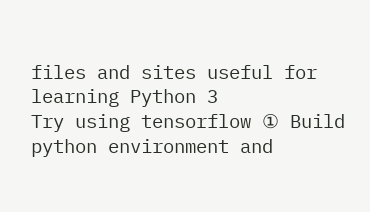files and sites useful for learning Python 3
Try using tensorflow ① Build python environment and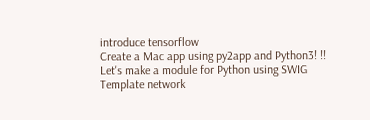introduce tensorflow
Create a Mac app using py2app and Python3! !!
Let's make a module for Python using SWIG
Template network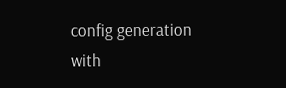config generation with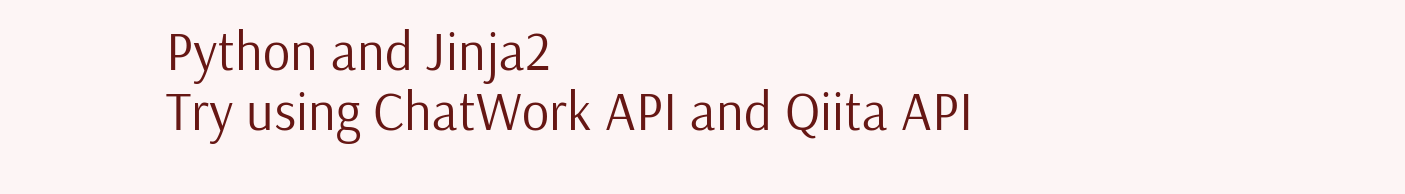Python and Jinja2
Try using ChatWork API and Qiita API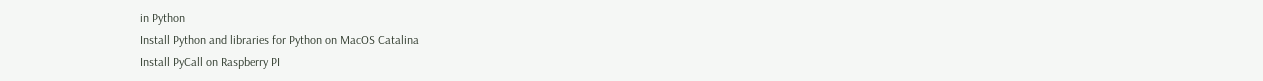in Python
Install Python and libraries for Python on MacOS Catalina
Install PyCall on Raspberry PI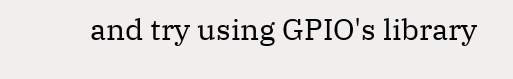and try using GPIO's library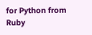for Python from Ruby